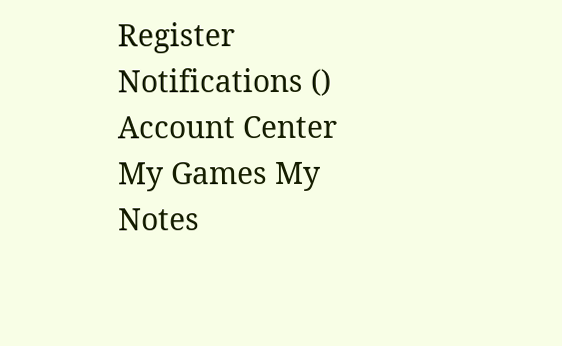Register Notifications () Account Center My Games My Notes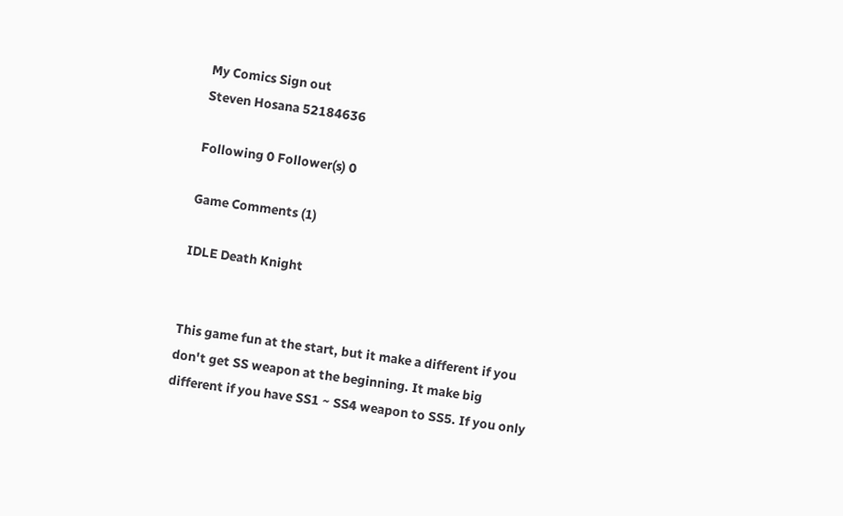My Comics Sign out
Steven Hosana 52184636

Following 0 Follower(s) 0

Game Comments (1)

IDLE Death Knight


This game fun at the start, but it make a different if you don't get SS weapon at the beginning. It make big different if you have SS1 ~ SS4 weapon to SS5. If you only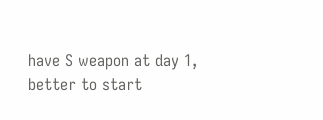have S weapon at day 1, better to start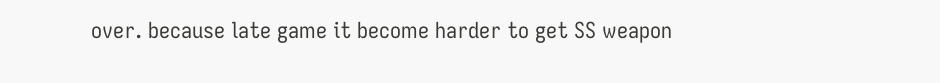over. because late game it become harder to get SS weapon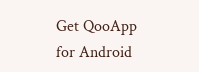Get QooApp for Android